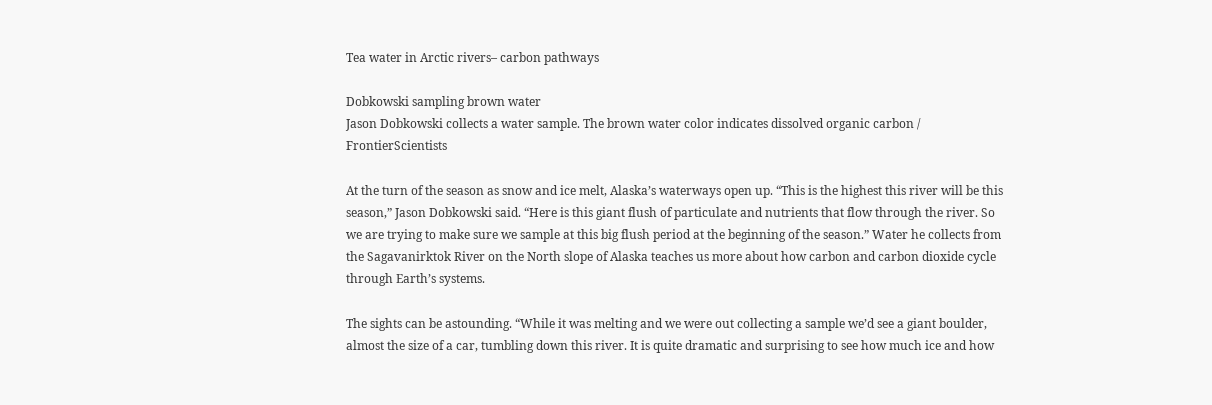Tea water in Arctic rivers– carbon pathways

Dobkowski sampling brown water
Jason Dobkowski collects a water sample. The brown water color indicates dissolved organic carbon / FrontierScientists

At the turn of the season as snow and ice melt, Alaska’s waterways open up. “This is the highest this river will be this season,” Jason Dobkowski said. “Here is this giant flush of particulate and nutrients that flow through the river. So we are trying to make sure we sample at this big flush period at the beginning of the season.” Water he collects from the Sagavanirktok River on the North slope of Alaska teaches us more about how carbon and carbon dioxide cycle through Earth’s systems.

The sights can be astounding. “While it was melting and we were out collecting a sample we’d see a giant boulder, almost the size of a car, tumbling down this river. It is quite dramatic and surprising to see how much ice and how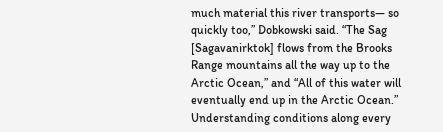much material this river transports— so quickly too,” Dobkowski said. “The Sag [Sagavanirktok] flows from the Brooks Range mountains all the way up to the Arctic Ocean,” and “All of this water will eventually end up in the Arctic Ocean.” Understanding conditions along every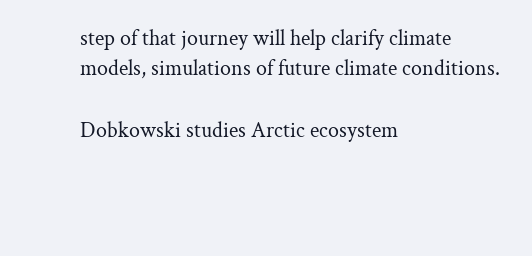step of that journey will help clarify climate models, simulations of future climate conditions.

Dobkowski studies Arctic ecosystem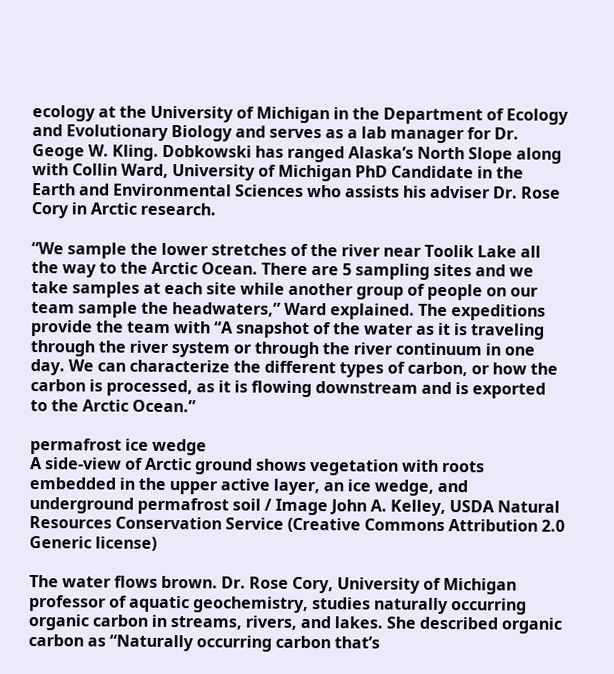ecology at the University of Michigan in the Department of Ecology and Evolutionary Biology and serves as a lab manager for Dr. Geoge W. Kling. Dobkowski has ranged Alaska’s North Slope along with Collin Ward, University of Michigan PhD Candidate in the Earth and Environmental Sciences who assists his adviser Dr. Rose Cory in Arctic research.

“We sample the lower stretches of the river near Toolik Lake all the way to the Arctic Ocean. There are 5 sampling sites and we take samples at each site while another group of people on our team sample the headwaters,” Ward explained. The expeditions provide the team with “A snapshot of the water as it is traveling through the river system or through the river continuum in one day. We can characterize the different types of carbon, or how the carbon is processed, as it is flowing downstream and is exported to the Arctic Ocean.”

permafrost ice wedge
A side-view of Arctic ground shows vegetation with roots embedded in the upper active layer, an ice wedge, and underground permafrost soil / Image John A. Kelley, USDA Natural Resources Conservation Service (Creative Commons Attribution 2.0 Generic license)

The water flows brown. Dr. Rose Cory, University of Michigan professor of aquatic geochemistry, studies naturally occurring organic carbon in streams, rivers, and lakes. She described organic carbon as “Naturally occurring carbon that’s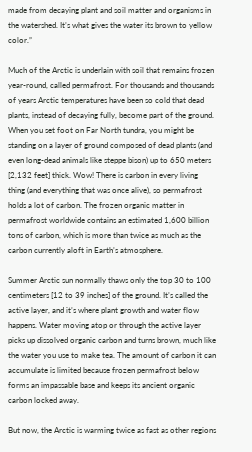made from decaying plant and soil matter and organisms in the watershed. It’s what gives the water its brown to yellow color.”

Much of the Arctic is underlain with soil that remains frozen year-round, called permafrost. For thousands and thousands of years Arctic temperatures have been so cold that dead plants, instead of decaying fully, become part of the ground. When you set foot on Far North tundra, you might be standing on a layer of ground composed of dead plants (and even long-dead animals like steppe bison) up to 650 meters [2,132 feet] thick. Wow! There is carbon in every living thing (and everything that was once alive), so permafrost holds a lot of carbon. The frozen organic matter in permafrost worldwide contains an estimated 1,600 billion tons of carbon, which is more than twice as much as the carbon currently aloft in Earth’s atmosphere.

Summer Arctic sun normally thaws only the top 30 to 100 centimeters [12 to 39 inches] of the ground. It’s called the active layer, and it’s where plant growth and water flow happens. Water moving atop or through the active layer picks up dissolved organic carbon and turns brown, much like the water you use to make tea. The amount of carbon it can accumulate is limited because frozen permafrost below forms an impassable base and keeps its ancient organic carbon locked away.

But now, the Arctic is warming twice as fast as other regions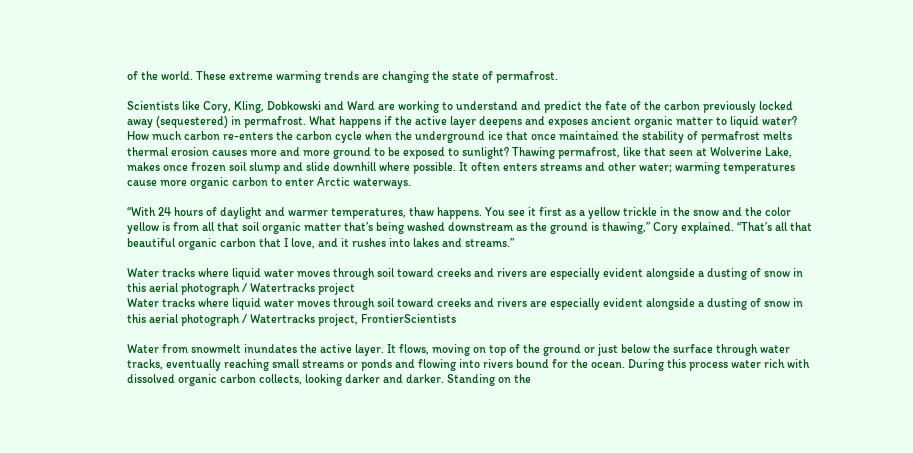of the world. These extreme warming trends are changing the state of permafrost.

Scientists like Cory, Kling, Dobkowski and Ward are working to understand and predict the fate of the carbon previously locked away (sequestered) in permafrost. What happens if the active layer deepens and exposes ancient organic matter to liquid water? How much carbon re-enters the carbon cycle when the underground ice that once maintained the stability of permafrost melts thermal erosion causes more and more ground to be exposed to sunlight? Thawing permafrost, like that seen at Wolverine Lake, makes once frozen soil slump and slide downhill where possible. It often enters streams and other water; warming temperatures cause more organic carbon to enter Arctic waterways.

“With 24 hours of daylight and warmer temperatures, thaw happens. You see it first as a yellow trickle in the snow and the color yellow is from all that soil organic matter that’s being washed downstream as the ground is thawing,” Cory explained. “That’s all that beautiful organic carbon that I love, and it rushes into lakes and streams.”

Water tracks where liquid water moves through soil toward creeks and rivers are especially evident alongside a dusting of snow in this aerial photograph / Watertracks project
Water tracks where liquid water moves through soil toward creeks and rivers are especially evident alongside a dusting of snow in this aerial photograph / Watertracks project, FrontierScientists

Water from snowmelt inundates the active layer. It flows, moving on top of the ground or just below the surface through water tracks, eventually reaching small streams or ponds and flowing into rivers bound for the ocean. During this process water rich with dissolved organic carbon collects, looking darker and darker. Standing on the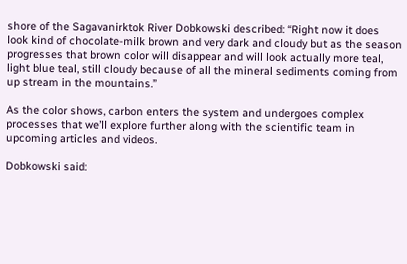shore of the Sagavanirktok River Dobkowski described: “Right now it does look kind of chocolate-milk brown and very dark and cloudy but as the season progresses that brown color will disappear and will look actually more teal, light blue teal, still cloudy because of all the mineral sediments coming from up stream in the mountains.”

As the color shows, carbon enters the system and undergoes complex processes that we’ll explore further along with the scientific team in upcoming articles and videos.

Dobkowski said: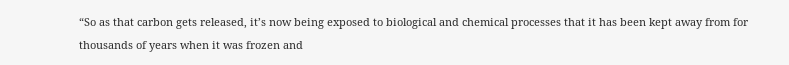“So as that carbon gets released, it’s now being exposed to biological and chemical processes that it has been kept away from for thousands of years when it was frozen and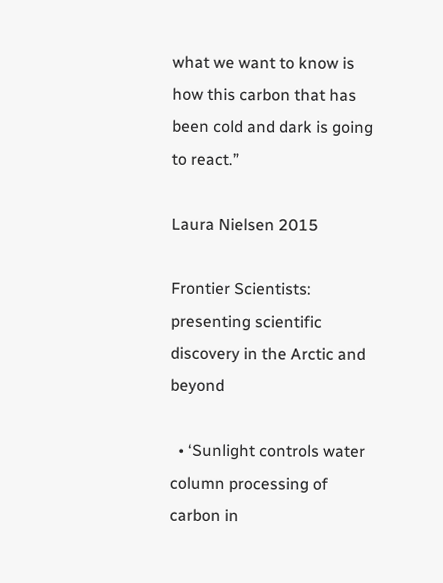what we want to know is how this carbon that has been cold and dark is going to react.”

Laura Nielsen 2015

Frontier Scientists: presenting scientific discovery in the Arctic and beyond

  • ‘Sunlight controls water column processing of carbon in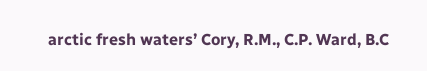arctic fresh waters’ Cory, R.M., C.P. Ward, B.C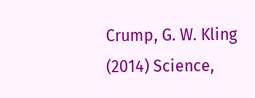Crump, G. W. Kling (2014) Science,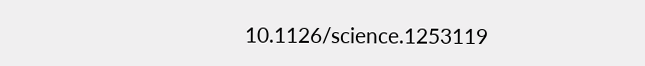10.1126/science.1253119